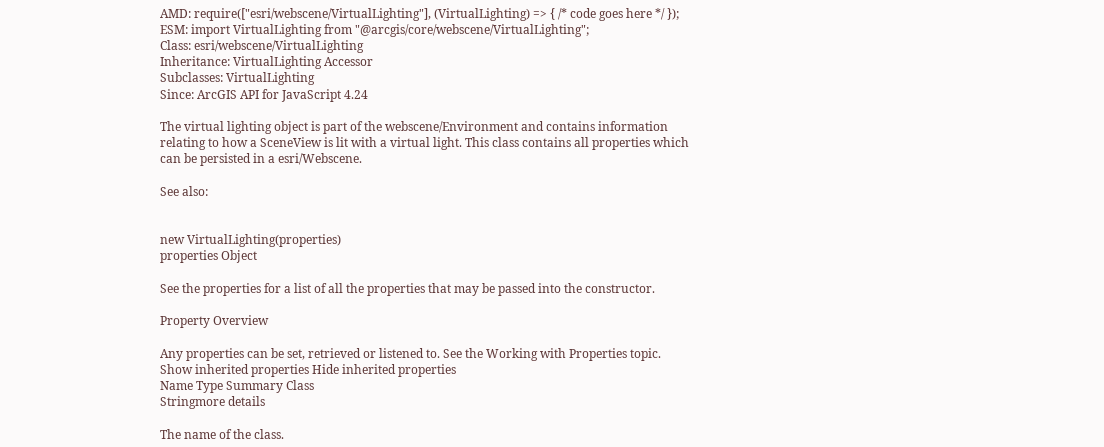AMD: require(["esri/webscene/VirtualLighting"], (VirtualLighting) => { /* code goes here */ });
ESM: import VirtualLighting from "@arcgis/core/webscene/VirtualLighting";
Class: esri/webscene/VirtualLighting
Inheritance: VirtualLighting Accessor
Subclasses: VirtualLighting
Since: ArcGIS API for JavaScript 4.24

The virtual lighting object is part of the webscene/Environment and contains information relating to how a SceneView is lit with a virtual light. This class contains all properties which can be persisted in a esri/Webscene.

See also:


new VirtualLighting(properties)
properties Object

See the properties for a list of all the properties that may be passed into the constructor.

Property Overview

Any properties can be set, retrieved or listened to. See the Working with Properties topic.
Show inherited properties Hide inherited properties
Name Type Summary Class
Stringmore details

The name of the class.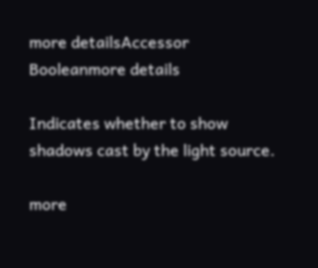more detailsAccessor
Booleanmore details

Indicates whether to show shadows cast by the light source.

more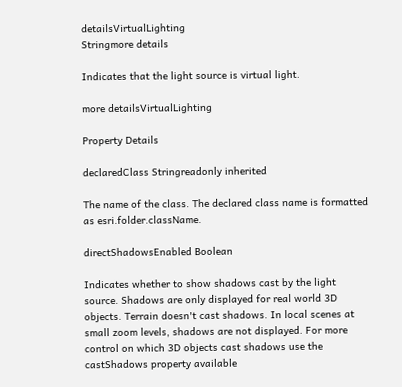detailsVirtualLighting
Stringmore details

Indicates that the light source is virtual light.

more detailsVirtualLighting

Property Details

declaredClass Stringreadonly inherited

The name of the class. The declared class name is formatted as esri.folder.className.

directShadowsEnabled Boolean

Indicates whether to show shadows cast by the light source. Shadows are only displayed for real world 3D objects. Terrain doesn't cast shadows. In local scenes at small zoom levels, shadows are not displayed. For more control on which 3D objects cast shadows use the castShadows property available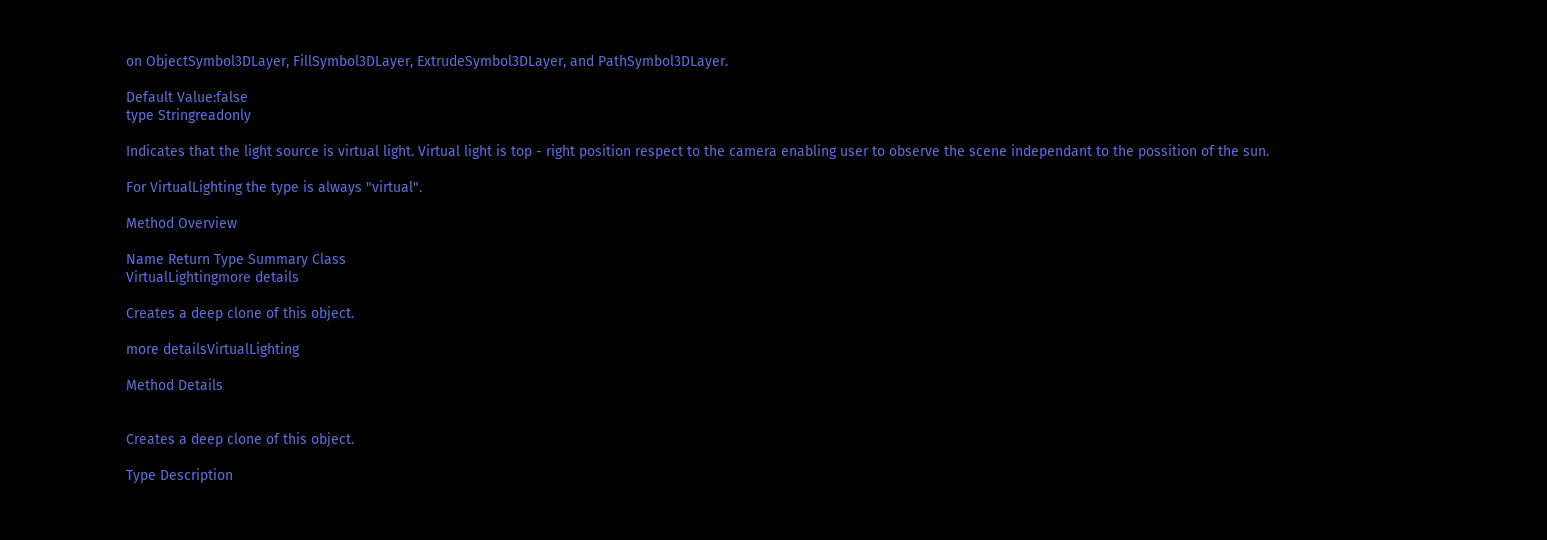on ObjectSymbol3DLayer, FillSymbol3DLayer, ExtrudeSymbol3DLayer, and PathSymbol3DLayer.

Default Value:false
type Stringreadonly

Indicates that the light source is virtual light. Virtual light is top - right position respect to the camera enabling user to observe the scene independant to the possition of the sun.

For VirtualLighting the type is always "virtual".

Method Overview

Name Return Type Summary Class
VirtualLightingmore details

Creates a deep clone of this object.

more detailsVirtualLighting

Method Details


Creates a deep clone of this object.

Type Description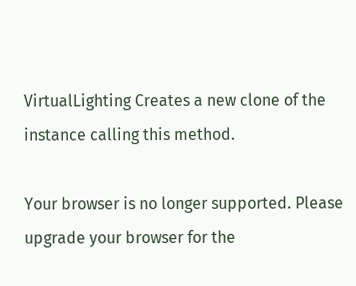VirtualLighting Creates a new clone of the instance calling this method.

Your browser is no longer supported. Please upgrade your browser for the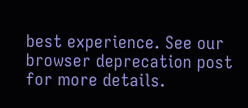best experience. See our browser deprecation post for more details.